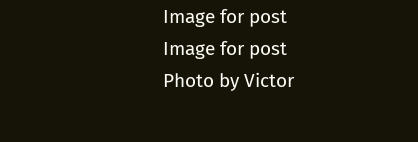Image for post
Image for post
Photo by Victor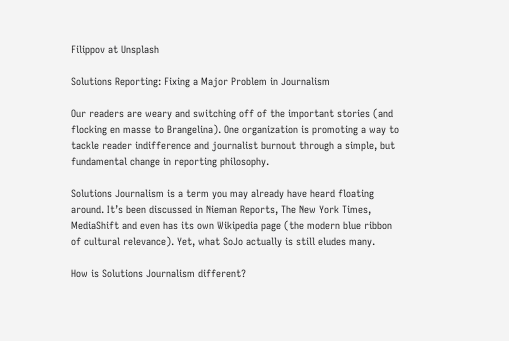Filippov at Unsplash

Solutions Reporting: Fixing a Major Problem in Journalism

Our readers are weary and switching off of the important stories (and flocking en masse to Brangelina). One organization is promoting a way to tackle reader indifference and journalist burnout through a simple, but fundamental change in reporting philosophy.

Solutions Journalism is a term you may already have heard floating around. It’s been discussed in Nieman Reports, The New York Times, MediaShift and even has its own Wikipedia page (the modern blue ribbon of cultural relevance). Yet, what SoJo actually is still eludes many.

How is Solutions Journalism different?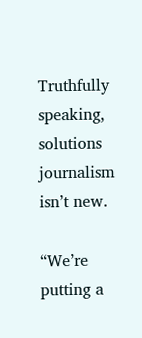Truthfully speaking, solutions journalism isn’t new.

“We’re putting a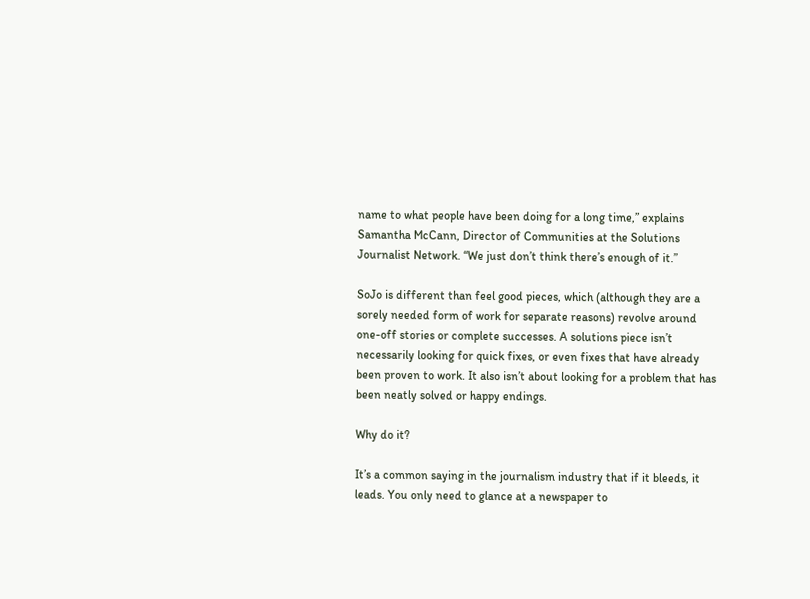name to what people have been doing for a long time,” explains Samantha McCann, Director of Communities at the Solutions Journalist Network. “We just don’t think there’s enough of it.”

SoJo is different than feel good pieces, which (although they are a sorely needed form of work for separate reasons) revolve around one-off stories or complete successes. A solutions piece isn’t necessarily looking for quick fixes, or even fixes that have already been proven to work. It also isn’t about looking for a problem that has been neatly solved or happy endings.

Why do it?

It’s a common saying in the journalism industry that if it bleeds, it leads. You only need to glance at a newspaper to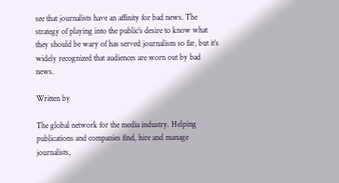see that journalists have an affinity for bad news. The strategy of playing into the public’s desire to know what they should be wary of has served journalism so far, but it’s widely recognized that audiences are worn out by bad news.

Written by

The global network for the media industry. Helping publications and companies find, hire and manage journalists,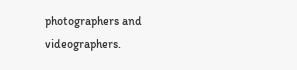photographers and videographers.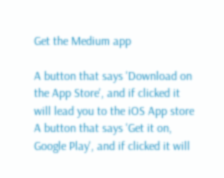Get the Medium app

A button that says 'Download on the App Store', and if clicked it will lead you to the iOS App store
A button that says 'Get it on, Google Play', and if clicked it will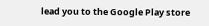lead you to the Google Play store